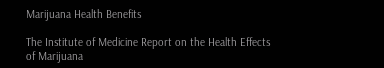Marijuana Health Benefits

The Institute of Medicine Report on the Health Effects of Marijuana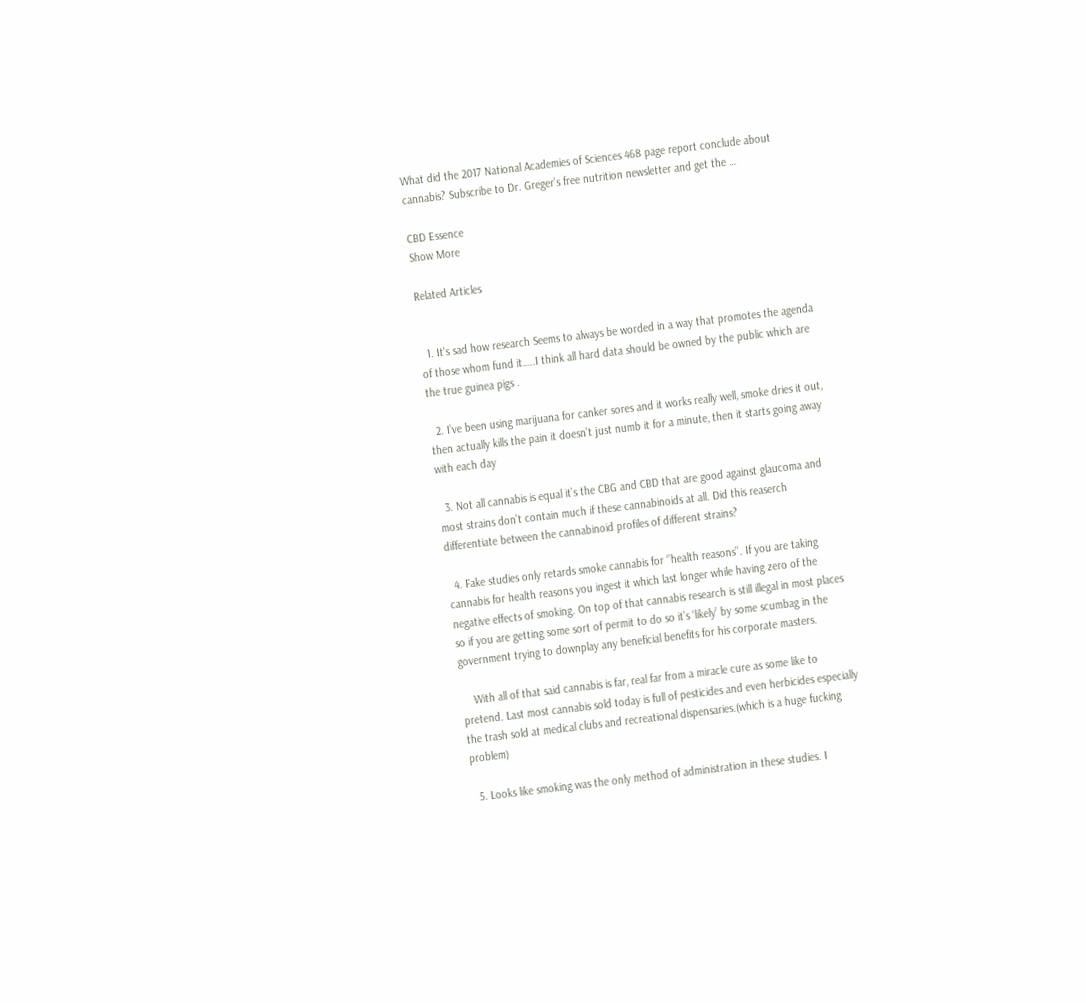What did the 2017 National Academies of Sciences 468 page report conclude about cannabis? Subscribe to Dr. Greger’s free nutrition newsletter and get the …

CBD Essence
Show More

Related Articles


  1. It's sad how research Seems to always be worded in a way that promotes the agenda of those whom fund it…..I think all hard data should be owned by the public which are the true guinea pigs .

  2. I’ve been using marijuana for canker sores and it works really well, smoke dries it out, then actually kills the pain it doesn’t just numb it for a minute, then it starts going away with each day

  3. Not all cannabis is equal it’s the CBG and CBD that are good against glaucoma and most strains don’t contain much if these cannabinoids at all. Did this reaserch differentiate between the cannabinoid profiles of different strains?

  4. Fake studies only retards smoke cannabis for ‘’health reasons’’. If you are taking cannabis for health reasons you ingest it which last longer while having zero of the negative effects of smoking. On top of that cannabis research is still illegal in most places so if you are getting some sort of permit to do so it’s ‘likely’ by some scumbag in the government trying to downplay any beneficial benefits for his corporate masters.

    With all of that said cannabis is far, real far from a miracle cure as some like to pretend. Last most cannabis sold today is full of pesticides and even herbicides especially the trash sold at medical clubs and recreational dispensaries.(which is a huge fucking problem)

  5. Looks like smoking was the only method of administration in these studies. I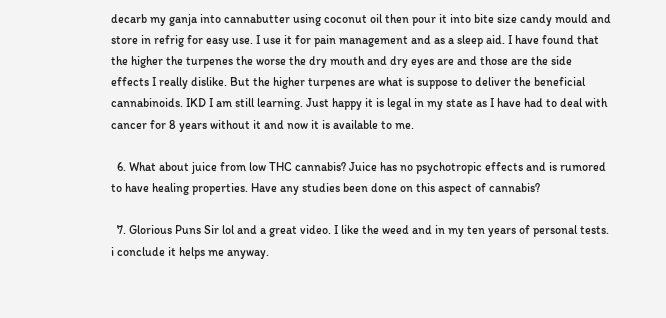decarb my ganja into cannabutter using coconut oil then pour it into bite size candy mould and store in refrig for easy use. I use it for pain management and as a sleep aid. I have found that the higher the turpenes the worse the dry mouth and dry eyes are and those are the side effects I really dislike. But the higher turpenes are what is suppose to deliver the beneficial cannabinoids. IKD I am still learning. Just happy it is legal in my state as I have had to deal with cancer for 8 years without it and now it is available to me.

  6. What about juice from low THC cannabis? Juice has no psychotropic effects and is rumored to have healing properties. Have any studies been done on this aspect of cannabis?

  7. Glorious Puns Sir lol and a great video. I like the weed and in my ten years of personal tests. i conclude it helps me anyway.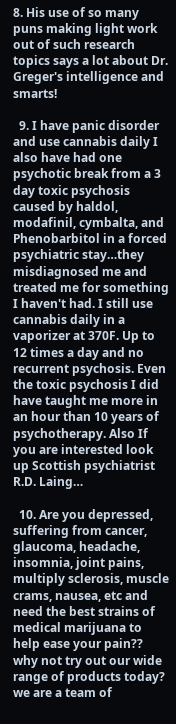8. His use of so many puns making light work out of such research topics says a lot about Dr. Greger's intelligence and smarts!

  9. I have panic disorder and use cannabis daily I also have had one psychotic break from a 3 day toxic psychosis caused by haldol, modafinil, cymbalta, and Phenobarbitol in a forced psychiatric stay…they misdiagnosed me and treated me for something I haven't had. I still use cannabis daily in a vaporizer at 370F. Up to 12 times a day and no recurrent psychosis. Even the toxic psychosis I did have taught me more in an hour than 10 years of psychotherapy. Also If you are interested look up Scottish psychiatrist R.D. Laing…

  10. Are you depressed, suffering from cancer, glaucoma, headache, insomnia, joint pains, multiply sclerosis, muscle crams, nausea, etc and need the best strains of medical marijuana to help ease your pain?? why not try out our wide range of products today? we are a team of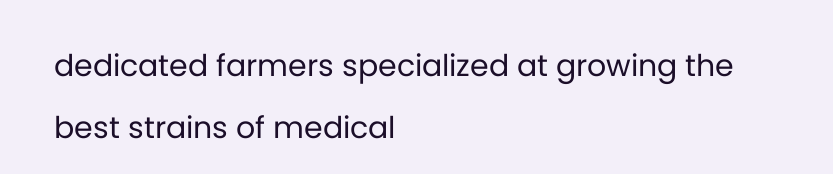dedicated farmers specialized at growing the best strains of medical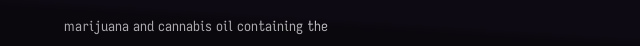marijuana and cannabis oil containing the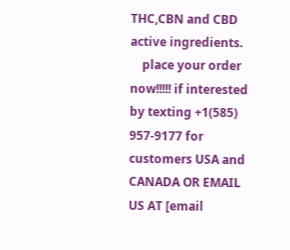THC,CBN and CBD active ingredients.
    place your order now!!!!! if interested by texting +1(585) 957-9177 for customers USA and CANADA OR EMAIL US AT [email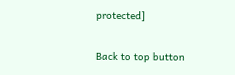protected]

Back to top button